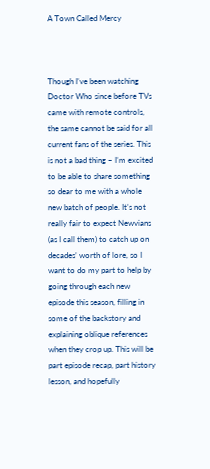A Town Called Mercy



Though I’ve been watching Doctor Who since before TVs came with remote controls, the same cannot be said for all current fans of the series. This is not a bad thing – I’m excited to be able to share something so dear to me with a whole new batch of people. It’s not really fair to expect Newvians (as I call them) to catch up on decades’ worth of lore, so I want to do my part to help by going through each new episode this season, filling in some of the backstory and explaining oblique references when they crop up. This will be part episode recap, part history lesson, and hopefully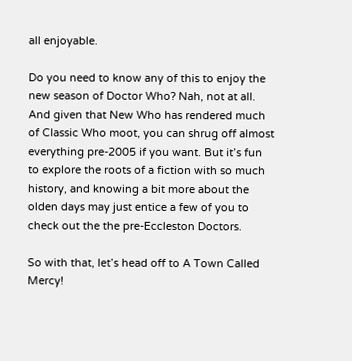all enjoyable.

Do you need to know any of this to enjoy the new season of Doctor Who? Nah, not at all. And given that New Who has rendered much of Classic Who moot, you can shrug off almost everything pre-2005 if you want. But it’s fun to explore the roots of a fiction with so much history, and knowing a bit more about the olden days may just entice a few of you to check out the the pre-Eccleston Doctors.

So with that, let’s head off to A Town Called Mercy!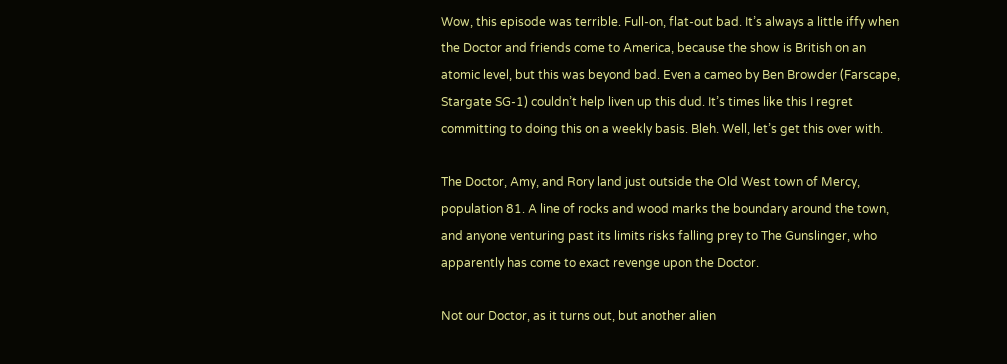Wow, this episode was terrible. Full-on, flat-out bad. It’s always a little iffy when the Doctor and friends come to America, because the show is British on an atomic level, but this was beyond bad. Even a cameo by Ben Browder (Farscape, Stargate SG-1) couldn’t help liven up this dud. It’s times like this I regret committing to doing this on a weekly basis. Bleh. Well, let’s get this over with.

The Doctor, Amy, and Rory land just outside the Old West town of Mercy, population 81. A line of rocks and wood marks the boundary around the town, and anyone venturing past its limits risks falling prey to The Gunslinger, who apparently has come to exact revenge upon the Doctor.

Not our Doctor, as it turns out, but another alien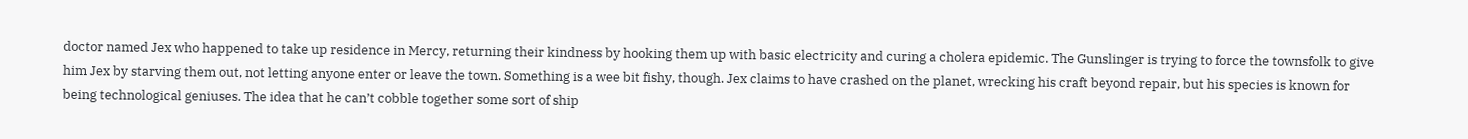doctor named Jex who happened to take up residence in Mercy, returning their kindness by hooking them up with basic electricity and curing a cholera epidemic. The Gunslinger is trying to force the townsfolk to give him Jex by starving them out, not letting anyone enter or leave the town. Something is a wee bit fishy, though. Jex claims to have crashed on the planet, wrecking his craft beyond repair, but his species is known for being technological geniuses. The idea that he can’t cobble together some sort of ship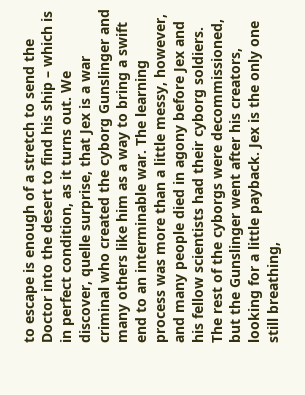to escape is enough of a stretch to send the Doctor into the desert to find his ship – which is in perfect condition, as it turns out. We discover, quelle surprise, that Jex is a war criminal who created the cyborg Gunslinger and many others like him as a way to bring a swift end to an interminable war. The learning process was more than a little messy, however, and many people died in agony before Jex and his fellow scientists had their cyborg soldiers. The rest of the cyborgs were decommissioned, but the Gunslinger went after his creators, looking for a little payback. Jex is the only one still breathing,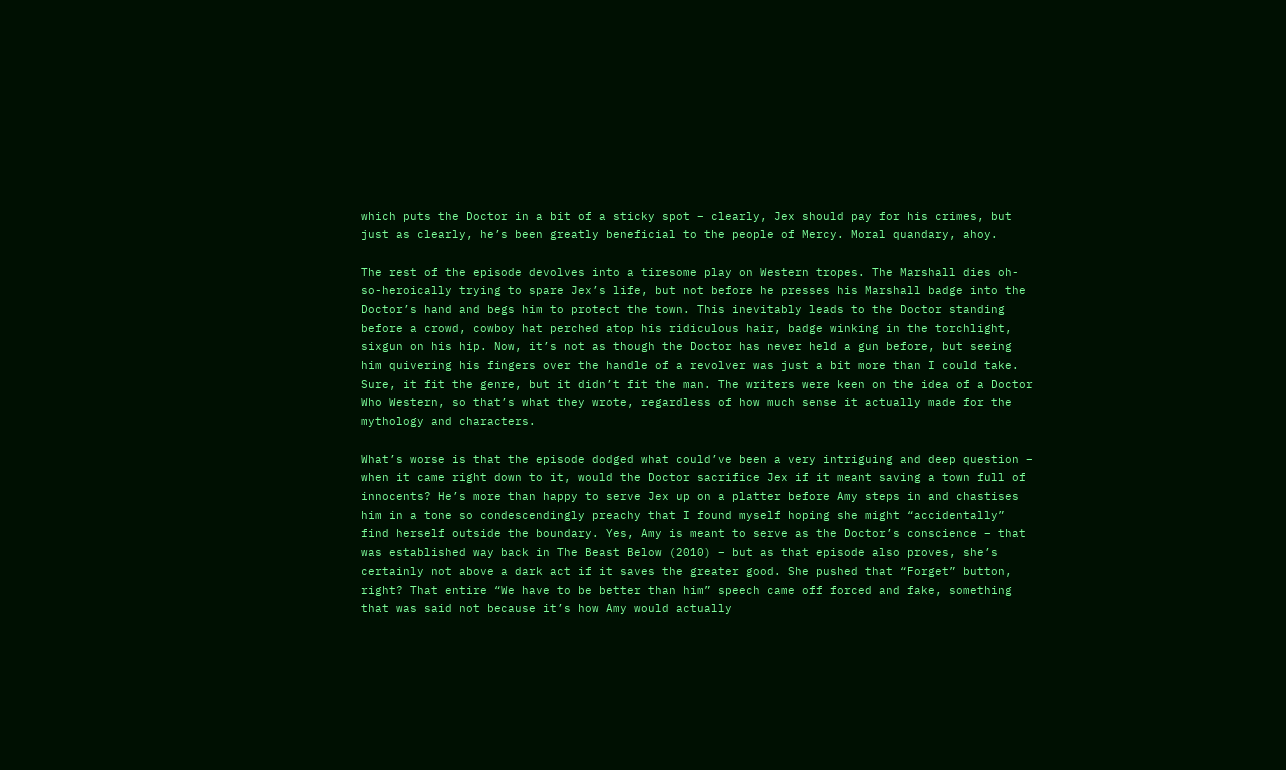which puts the Doctor in a bit of a sticky spot – clearly, Jex should pay for his crimes, but just as clearly, he’s been greatly beneficial to the people of Mercy. Moral quandary, ahoy.

The rest of the episode devolves into a tiresome play on Western tropes. The Marshall dies oh-so-heroically trying to spare Jex’s life, but not before he presses his Marshall badge into the Doctor’s hand and begs him to protect the town. This inevitably leads to the Doctor standing before a crowd, cowboy hat perched atop his ridiculous hair, badge winking in the torchlight, sixgun on his hip. Now, it’s not as though the Doctor has never held a gun before, but seeing him quivering his fingers over the handle of a revolver was just a bit more than I could take. Sure, it fit the genre, but it didn’t fit the man. The writers were keen on the idea of a Doctor Who Western, so that’s what they wrote, regardless of how much sense it actually made for the mythology and characters.

What’s worse is that the episode dodged what could’ve been a very intriguing and deep question – when it came right down to it, would the Doctor sacrifice Jex if it meant saving a town full of innocents? He’s more than happy to serve Jex up on a platter before Amy steps in and chastises him in a tone so condescendingly preachy that I found myself hoping she might “accidentally” find herself outside the boundary. Yes, Amy is meant to serve as the Doctor’s conscience – that was established way back in The Beast Below (2010) – but as that episode also proves, she’s certainly not above a dark act if it saves the greater good. She pushed that “Forget” button, right? That entire “We have to be better than him” speech came off forced and fake, something that was said not because it’s how Amy would actually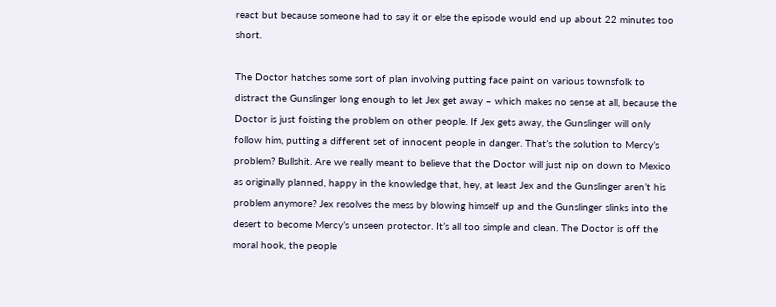react but because someone had to say it or else the episode would end up about 22 minutes too short.

The Doctor hatches some sort of plan involving putting face paint on various townsfolk to distract the Gunslinger long enough to let Jex get away – which makes no sense at all, because the Doctor is just foisting the problem on other people. If Jex gets away, the Gunslinger will only follow him, putting a different set of innocent people in danger. That’s the solution to Mercy’s problem? Bullshit. Are we really meant to believe that the Doctor will just nip on down to Mexico as originally planned, happy in the knowledge that, hey, at least Jex and the Gunslinger aren’t his problem anymore? Jex resolves the mess by blowing himself up and the Gunslinger slinks into the desert to become Mercy’s unseen protector. It’s all too simple and clean. The Doctor is off the moral hook, the people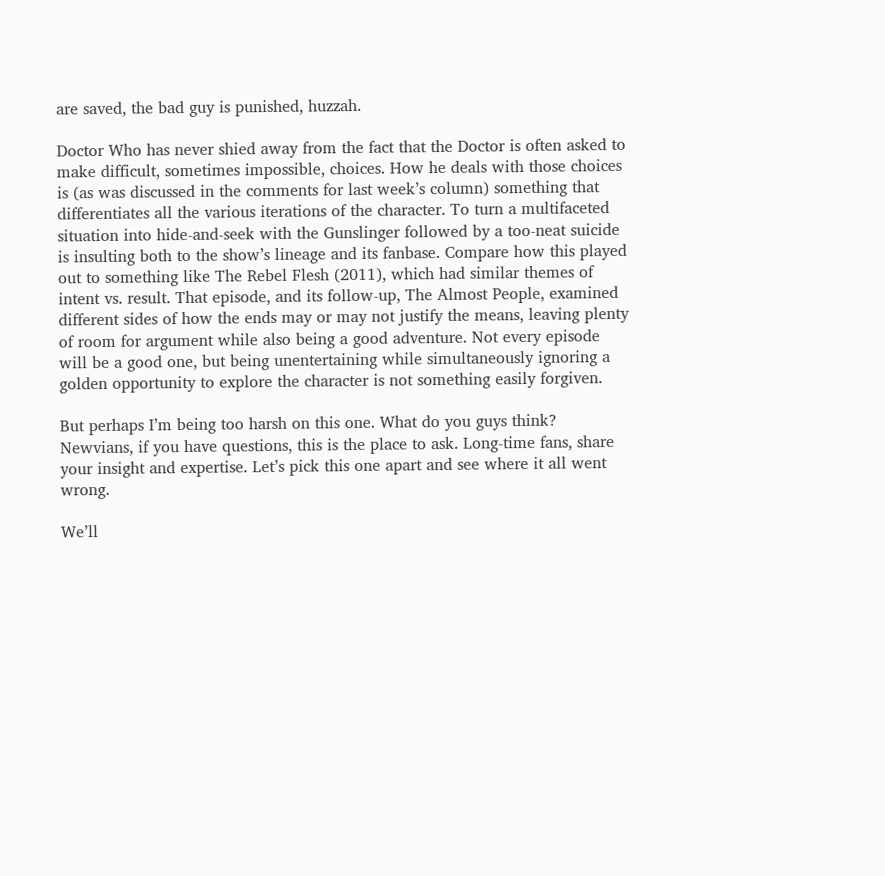are saved, the bad guy is punished, huzzah.

Doctor Who has never shied away from the fact that the Doctor is often asked to make difficult, sometimes impossible, choices. How he deals with those choices is (as was discussed in the comments for last week’s column) something that differentiates all the various iterations of the character. To turn a multifaceted situation into hide-and-seek with the Gunslinger followed by a too-neat suicide is insulting both to the show’s lineage and its fanbase. Compare how this played out to something like The Rebel Flesh (2011), which had similar themes of intent vs. result. That episode, and its follow-up, The Almost People, examined different sides of how the ends may or may not justify the means, leaving plenty of room for argument while also being a good adventure. Not every episode will be a good one, but being unentertaining while simultaneously ignoring a golden opportunity to explore the character is not something easily forgiven.

But perhaps I’m being too harsh on this one. What do you guys think? Newvians, if you have questions, this is the place to ask. Long-time fans, share your insight and expertise. Let’s pick this one apart and see where it all went wrong.

We’ll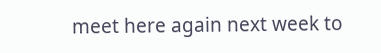meet here again next week to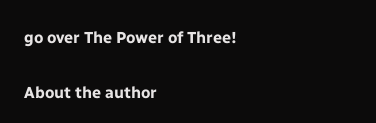go over The Power of Three!

About the author